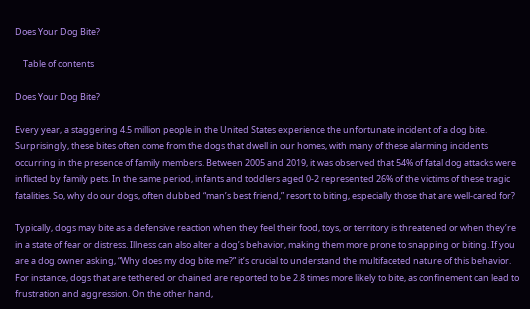Does Your Dog Bite?

    Table of contents

Does Your Dog Bite?

Every year, a staggering 4.5 million people in the United States experience the unfortunate incident of a dog bite. Surprisingly, these bites often come from the dogs that dwell in our homes, with many of these alarming incidents occurring in the presence of family members. Between 2005 and 2019, it was observed that 54% of fatal dog attacks were inflicted by family pets. In the same period, infants and toddlers aged 0-2 represented 26% of the victims of these tragic fatalities. So, why do our dogs, often dubbed “man’s best friend,” resort to biting, especially those that are well-cared for?

Typically, dogs may bite as a defensive reaction when they feel their food, toys, or territory is threatened or when they’re in a state of fear or distress. Illness can also alter a dog’s behavior, making them more prone to snapping or biting. If you are a dog owner asking, “Why does my dog bite me?” it’s crucial to understand the multifaceted nature of this behavior. For instance, dogs that are tethered or chained are reported to be 2.8 times more likely to bite, as confinement can lead to frustration and aggression. On the other hand,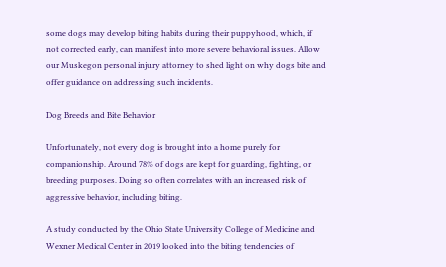some dogs may develop biting habits during their puppyhood, which, if not corrected early, can manifest into more severe behavioral issues. Allow our Muskegon personal injury attorney to shed light on why dogs bite and offer guidance on addressing such incidents.

Dog Breeds and Bite Behavior

Unfortunately, not every dog is brought into a home purely for companionship. Around 78% of dogs are kept for guarding, fighting, or breeding purposes. Doing so often correlates with an increased risk of aggressive behavior, including biting.

A study conducted by the Ohio State University College of Medicine and Wexner Medical Center in 2019 looked into the biting tendencies of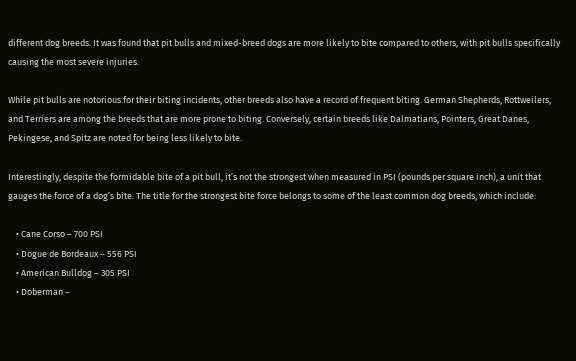different dog breeds. It was found that pit bulls and mixed-breed dogs are more likely to bite compared to others, with pit bulls specifically causing the most severe injuries.

While pit bulls are notorious for their biting incidents, other breeds also have a record of frequent biting. German Shepherds, Rottweilers, and Terriers are among the breeds that are more prone to biting. Conversely, certain breeds like Dalmatians, Pointers, Great Danes, Pekingese, and Spitz are noted for being less likely to bite.

Interestingly, despite the formidable bite of a pit bull, it’s not the strongest when measured in PSI (pounds per square inch), a unit that gauges the force of a dog’s bite. The title for the strongest bite force belongs to some of the least common dog breeds, which include:

    • Cane Corso – 700 PSI
    • Dogue de Bordeaux – 556 PSI
    • American Bulldog – 305 PSI
    • Doberman –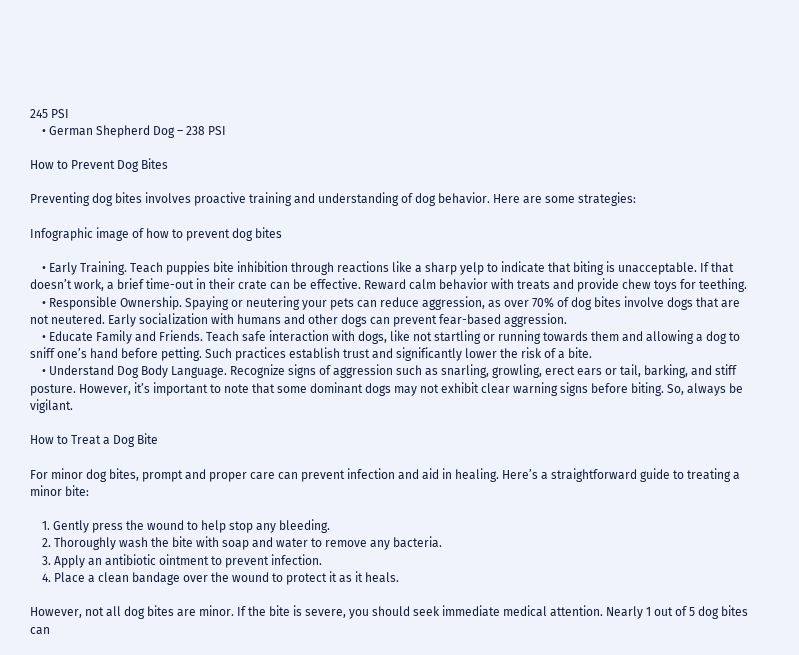245 PSI
    • German Shepherd Dog – 238 PSI

How to Prevent Dog Bites

Preventing dog bites involves proactive training and understanding of dog behavior. Here are some strategies:

Infographic image of how to prevent dog bites

    • Early Training. Teach puppies bite inhibition through reactions like a sharp yelp to indicate that biting is unacceptable. If that doesn’t work, a brief time-out in their crate can be effective. Reward calm behavior with treats and provide chew toys for teething.
    • Responsible Ownership. Spaying or neutering your pets can reduce aggression, as over 70% of dog bites involve dogs that are not neutered. Early socialization with humans and other dogs can prevent fear-based aggression.
    • Educate Family and Friends. Teach safe interaction with dogs, like not startling or running towards them and allowing a dog to sniff one’s hand before petting. Such practices establish trust and significantly lower the risk of a bite.
    • Understand Dog Body Language. Recognize signs of aggression such as snarling, growling, erect ears or tail, barking, and stiff posture. However, it’s important to note that some dominant dogs may not exhibit clear warning signs before biting. So, always be vigilant.

How to Treat a Dog Bite

For minor dog bites, prompt and proper care can prevent infection and aid in healing. Here’s a straightforward guide to treating a minor bite:

    1. Gently press the wound to help stop any bleeding.
    2. Thoroughly wash the bite with soap and water to remove any bacteria.
    3. Apply an antibiotic ointment to prevent infection.
    4. Place a clean bandage over the wound to protect it as it heals.

However, not all dog bites are minor. If the bite is severe, you should seek immediate medical attention. Nearly 1 out of 5 dog bites can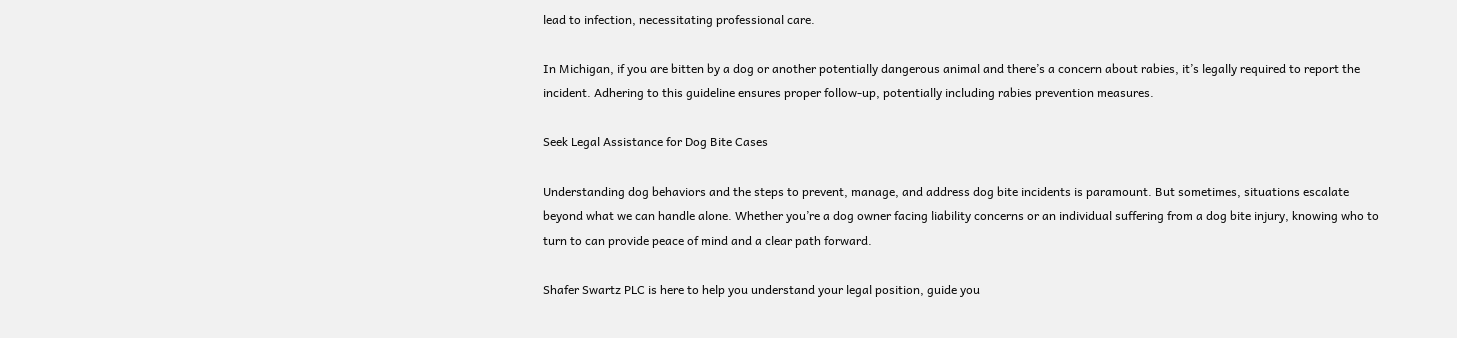lead to infection, necessitating professional care.

In Michigan, if you are bitten by a dog or another potentially dangerous animal and there’s a concern about rabies, it’s legally required to report the incident. Adhering to this guideline ensures proper follow-up, potentially including rabies prevention measures.

Seek Legal Assistance for Dog Bite Cases

Understanding dog behaviors and the steps to prevent, manage, and address dog bite incidents is paramount. But sometimes, situations escalate beyond what we can handle alone. Whether you’re a dog owner facing liability concerns or an individual suffering from a dog bite injury, knowing who to turn to can provide peace of mind and a clear path forward.

Shafer Swartz PLC is here to help you understand your legal position, guide you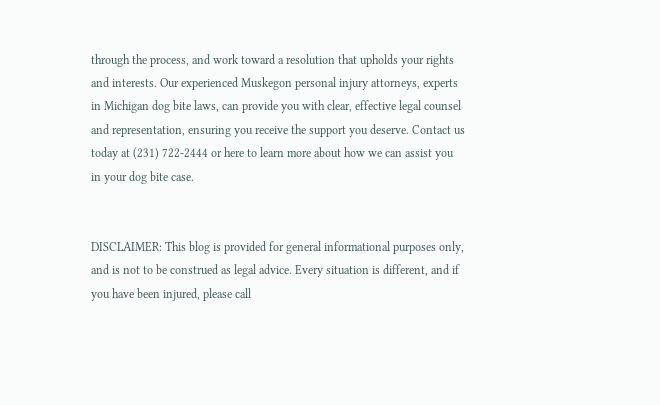through the process, and work toward a resolution that upholds your rights and interests. Our experienced Muskegon personal injury attorneys, experts in Michigan dog bite laws, can provide you with clear, effective legal counsel and representation, ensuring you receive the support you deserve. Contact us today at (231) 722-2444 or here to learn more about how we can assist you in your dog bite case.


DISCLAIMER: This blog is provided for general informational purposes only, and is not to be construed as legal advice. Every situation is different, and if you have been injured, please call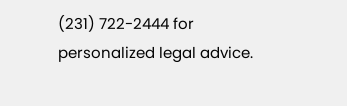(231) 722-2444 for personalized legal advice.